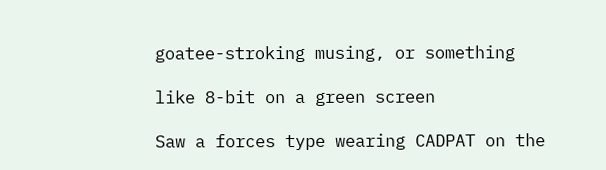goatee-stroking musing, or something

like 8-bit on a green screen

Saw a forces type wearing CADPAT on the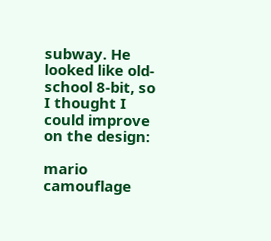subway. He looked like old-school 8-bit, so I thought I could improve on the design:

mario camouflage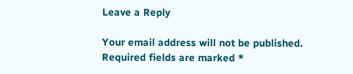Leave a Reply

Your email address will not be published. Required fields are marked *